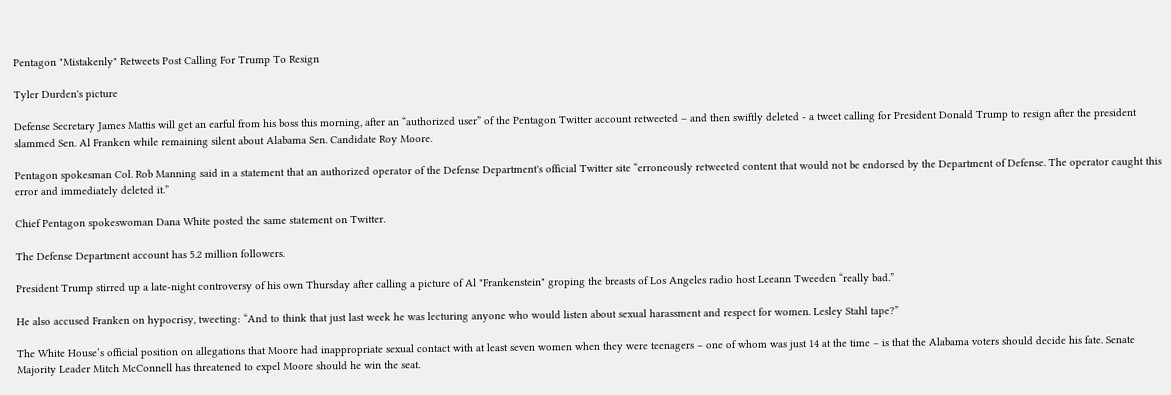Pentagon "Mistakenly" Retweets Post Calling For Trump To Resign

Tyler Durden's picture

Defense Secretary James Mattis will get an earful from his boss this morning, after an “authorized user” of the Pentagon Twitter account retweeted – and then swiftly deleted - a tweet calling for President Donald Trump to resign after the president slammed Sen. Al Franken while remaining silent about Alabama Sen. Candidate Roy Moore.

Pentagon spokesman Col. Rob Manning said in a statement that an authorized operator of the Defense Department's official Twitter site “erroneously retweeted content that would not be endorsed by the Department of Defense. The operator caught this error and immediately deleted it.”

Chief Pentagon spokeswoman Dana White posted the same statement on Twitter.

The Defense Department account has 5.2 million followers.

President Trump stirred up a late-night controversy of his own Thursday after calling a picture of Al "Frankenstein" groping the breasts of Los Angeles radio host Leeann Tweeden “really bad.”

He also accused Franken on hypocrisy, tweeting: “And to think that just last week he was lecturing anyone who would listen about sexual harassment and respect for women. Lesley Stahl tape?”

The White House’s official position on allegations that Moore had inappropriate sexual contact with at least seven women when they were teenagers – one of whom was just 14 at the time – is that the Alabama voters should decide his fate. Senate Majority Leader Mitch McConnell has threatened to expel Moore should he win the seat.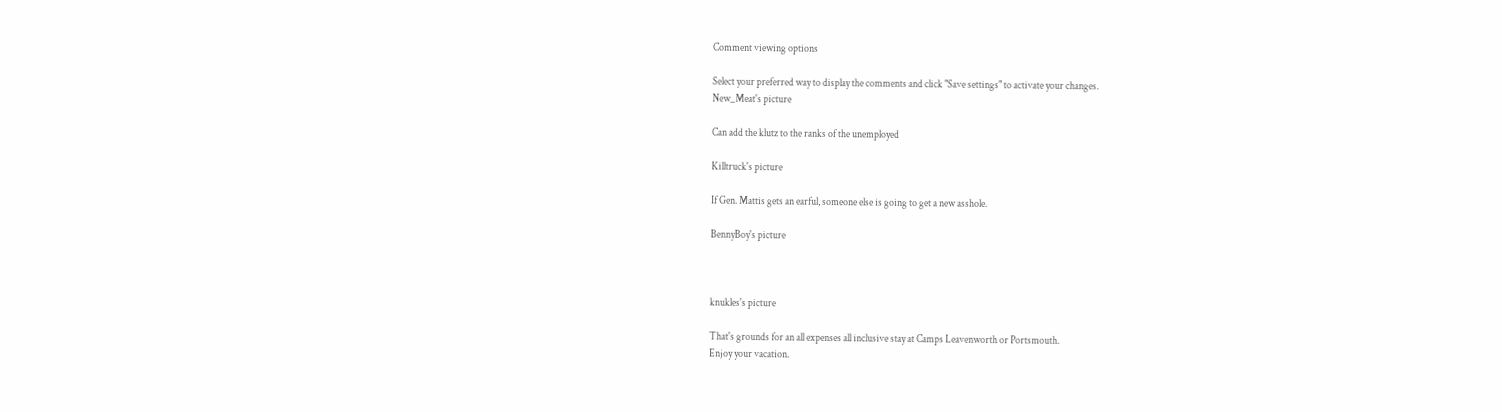Comment viewing options

Select your preferred way to display the comments and click "Save settings" to activate your changes.
New_Meat's picture

Can add the klutz to the ranks of the unemployed

Killtruck's picture

If Gen. Mattis gets an earful, someone else is going to get a new asshole.

BennyBoy's picture



knukles's picture

That's grounds for an all expenses all inclusive stay at Camps Leavenworth or Portsmouth.
Enjoy your vacation.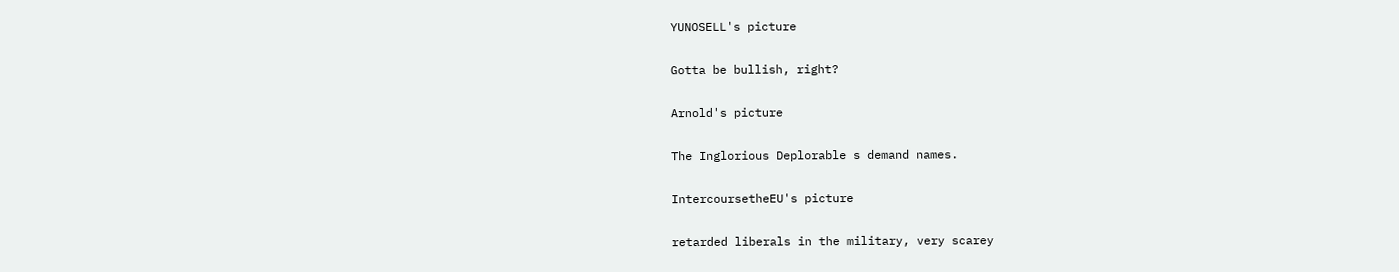YUNOSELL's picture

Gotta be bullish, right?

Arnold's picture

The Inglorious Deplorable s demand names.

IntercoursetheEU's picture

retarded liberals in the military, very scarey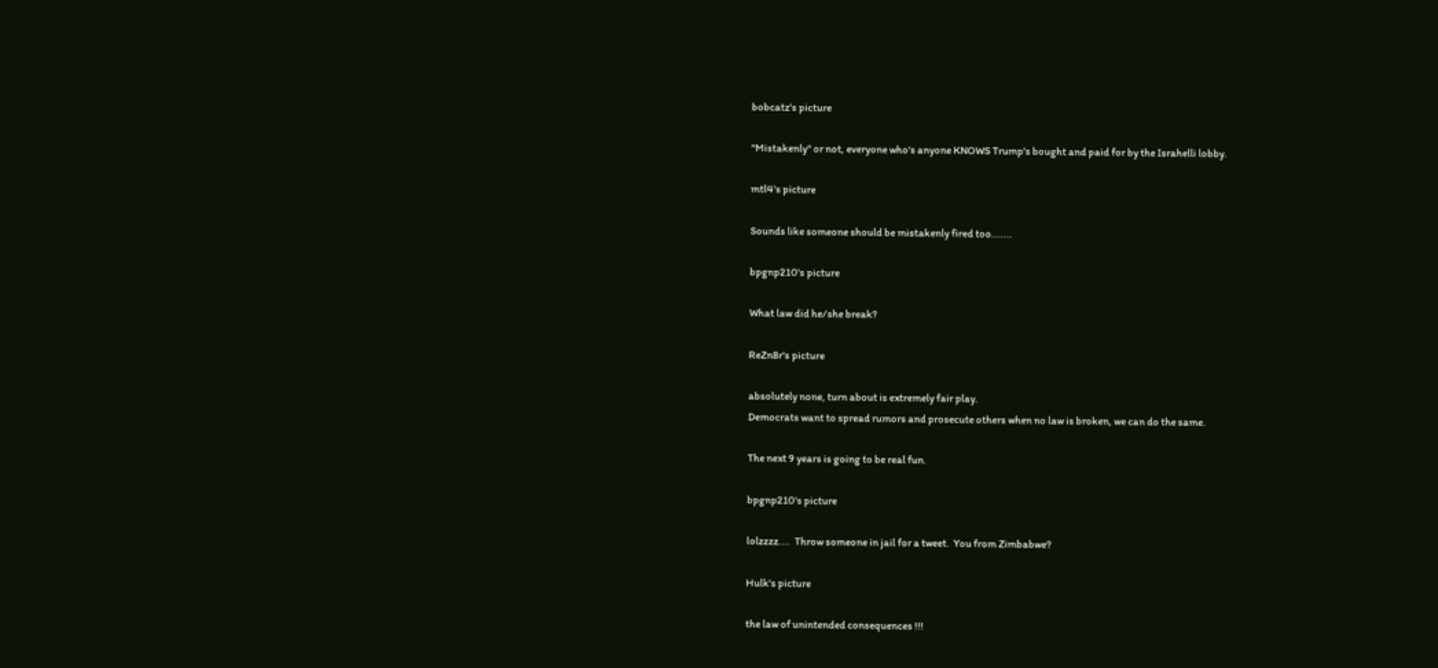bobcatz's picture

"Mistakenly" or not, everyone who's anyone KNOWS Trump's bought and paid for by the Israhelli lobby.

mtl4's picture

Sounds like someone should be mistakenly fired too.......

bpgnp210's picture

What law did he/she break?

ReZn8r's picture

absolutely none, turn about is extremely fair play.
Democrats want to spread rumors and prosecute others when no law is broken, we can do the same.

The next 9 years is going to be real fun.

bpgnp210's picture

lolzzzz....  Throw someone in jail for a tweet.  You from Zimbabwe?

Hulk's picture

the law of unintended consequences !!!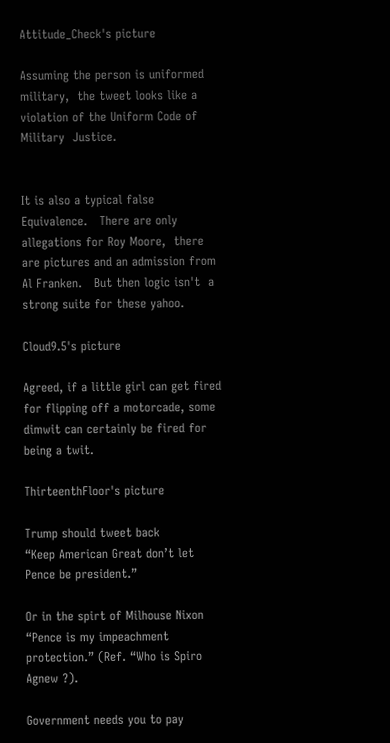Attitude_Check's picture

Assuming the person is uniformed military,  the tweet looks like a violation of the Uniform Code of Military  Justice.


It is also a typical false Equivalence.   There are only allegations for Roy Moore,  there are pictures and an admission from Al Franken.   But then logic isn't  a strong suite for these yahoo.

Cloud9.5's picture

Agreed, if a little girl can get fired for flipping off a motorcade, some dimwit can certainly be fired for being a twit.

ThirteenthFloor's picture

Trump should tweet back
“Keep American Great don’t let Pence be president.”

Or in the spirt of Milhouse Nixon
“Pence is my impeachment protection.” (Ref. “Who is Spiro Agnew ?).

Government needs you to pay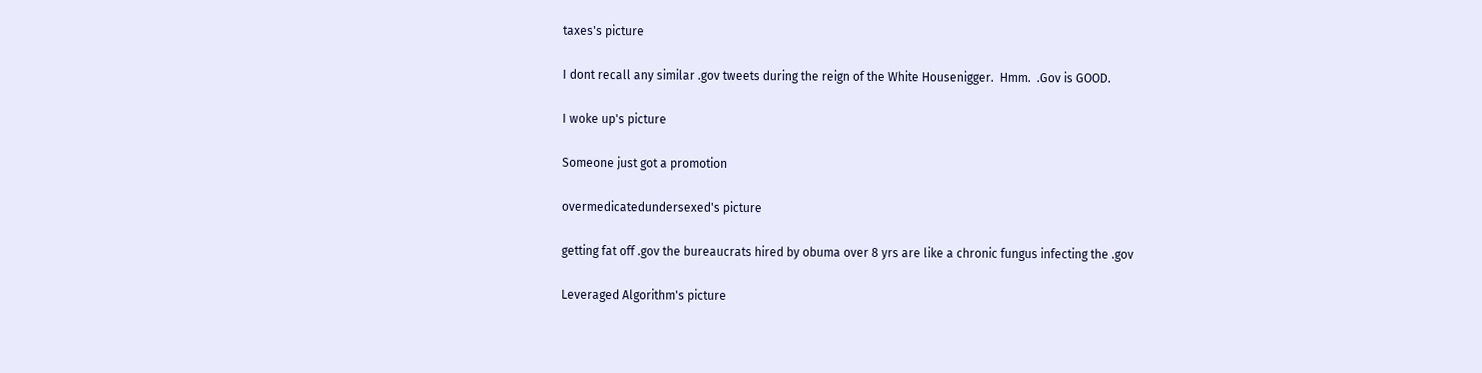taxes's picture

I dont recall any similar .gov tweets during the reign of the White Housenigger.  Hmm.  .Gov is GOOD.

I woke up's picture

Someone just got a promotion

overmedicatedundersexed's picture

getting fat off .gov the bureaucrats hired by obuma over 8 yrs are like a chronic fungus infecting the .gov

Leveraged Algorithm's picture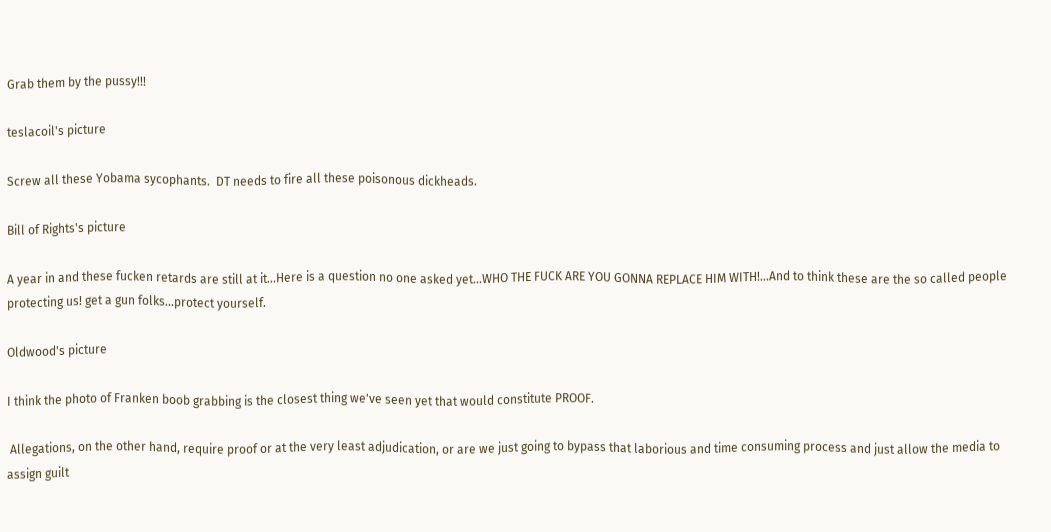Grab them by the pussy!!!

teslacoil's picture

Screw all these Yobama sycophants.  DT needs to fire all these poisonous dickheads.

Bill of Rights's picture

A year in and these fucken retards are still at it...Here is a question no one asked yet...WHO THE FUCK ARE YOU GONNA REPLACE HIM WITH!...And to think these are the so called people protecting us! get a gun folks...protect yourself.

Oldwood's picture

I think the photo of Franken boob grabbing is the closest thing we've seen yet that would constitute PROOF.

 Allegations, on the other hand, require proof or at the very least adjudication, or are we just going to bypass that laborious and time consuming process and just allow the media to assign guilt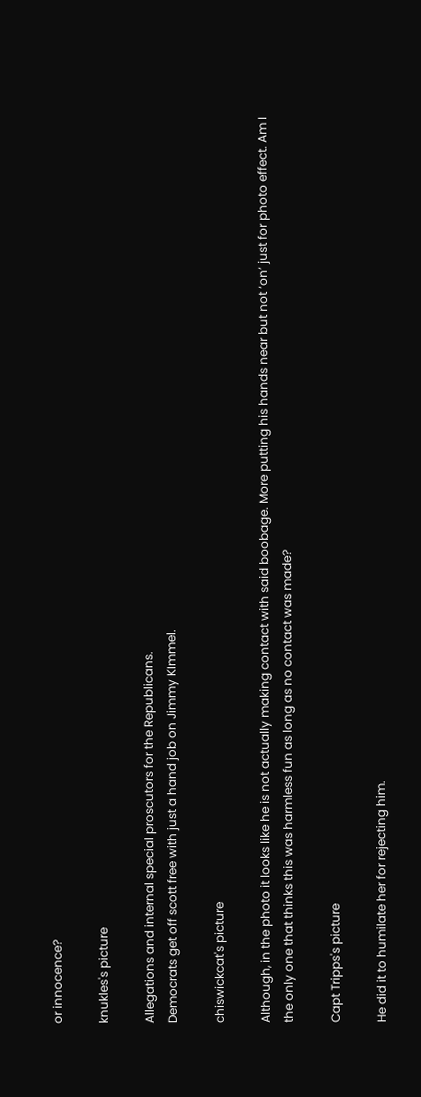or innocence?

knukles's picture

Allegations and internal special proscutors for the Republicans.
Democrats get off scott free with just a hand job on Jimmy KImmel.

chiswickcat's picture

Although, in the photo it looks like he is not actually making contact with said boobage. More putting his hands near but not ‘on’ just for photo effect. Am I the only one that thinks this was harmless fun as long as no contact was made?

Capt Tripps's picture

He did it to humilate her for rejecting him.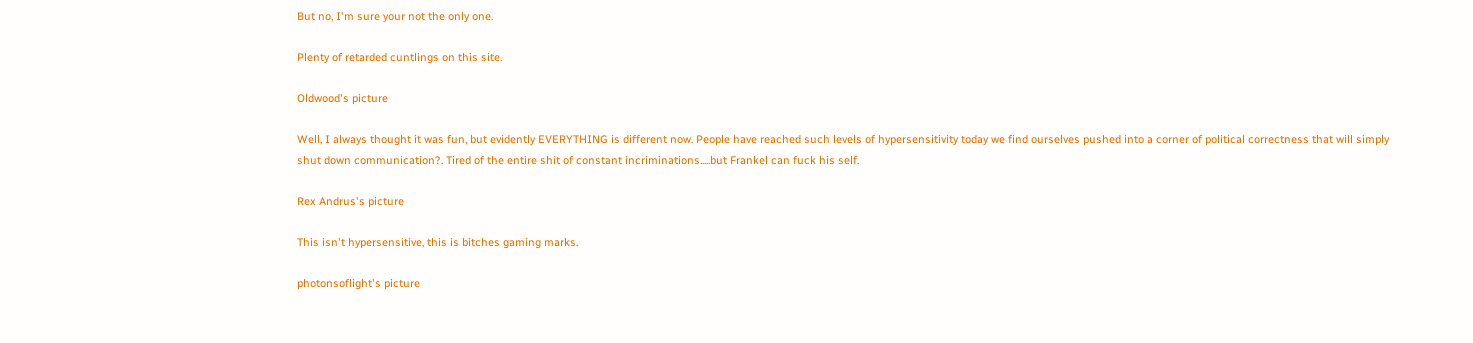But no, I'm sure your not the only one.

Plenty of retarded cuntlings on this site.

Oldwood's picture

Well, I always thought it was fun, but evidently EVERYTHING is different now. People have reached such levels of hypersensitivity today we find ourselves pushed into a corner of political correctness that will simply shut down communication?. Tired of the entire shit of constant incriminations.....but Frankel can fuck his self.

Rex Andrus's picture

This isn't hypersensitive, this is bitches gaming marks.

photonsoflight's picture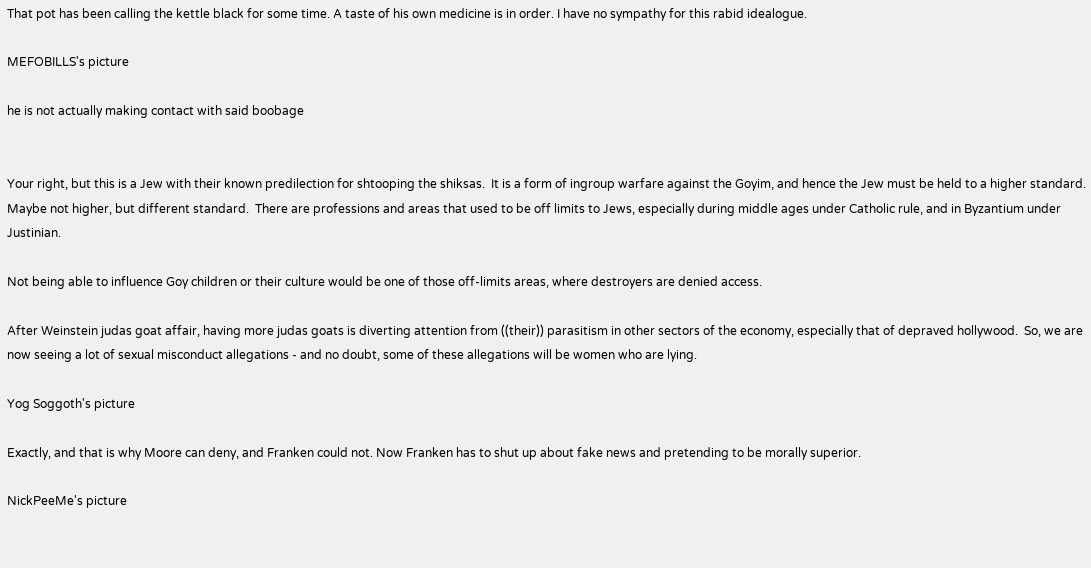That pot has been calling the kettle black for some time. A taste of his own medicine is in order. I have no sympathy for this rabid idealogue.

MEFOBILLS's picture

he is not actually making contact with said boobage


Your right, but this is a Jew with their known predilection for shtooping the shiksas.  It is a form of ingroup warfare against the Goyim, and hence the Jew must be held to a higher standard.  Maybe not higher, but different standard.  There are professions and areas that used to be off limits to Jews, especially during middle ages under Catholic rule, and in Byzantium under Justinian.

Not being able to influence Goy children or their culture would be one of those off-limits areas, where destroyers are denied access.

After Weinstein judas goat affair, having more judas goats is diverting attention from ((their)) parasitism in other sectors of the economy, especially that of depraved hollywood.  So, we are now seeing a lot of sexual misconduct allegations - and no doubt, some of these allegations will be women who are lying.

Yog Soggoth's picture

Exactly, and that is why Moore can deny, and Franken could not. Now Franken has to shut up about fake news and pretending to be morally superior.

NickPeeMe's picture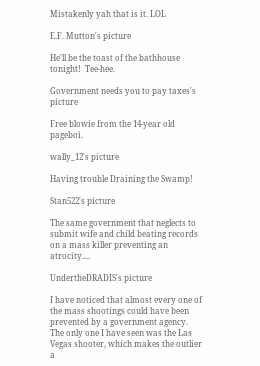Mistakenly yah that is it. LOL

E.F. Mutton's picture

He'll be the toast of the bathhouse tonight!  Tee-hee.

Government needs you to pay taxes's picture

Free blowie from the 14-year old pageboi.

wally_12's picture

Having trouble Draining the Swamp!

Stan522's picture

The same government that neglects to submit wife and child beating records on a mass killer preventing an atrocity....

UndertheDRADIS's picture

I have noticed that almost every one of the mass shootings could have been prevented by a government agency. The only one I have seen was the Las Vegas shooter, which makes the outlier a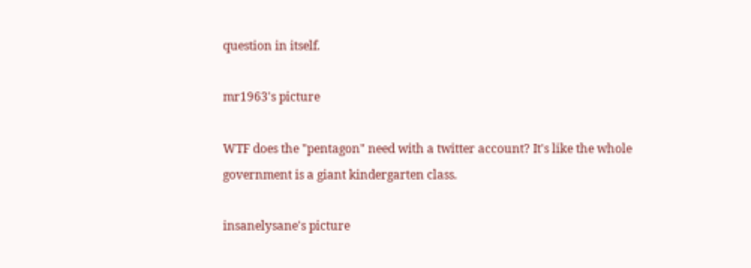question in itself.

mr1963's picture

WTF does the "pentagon" need with a twitter account? It's like the whole government is a giant kindergarten class.

insanelysane's picture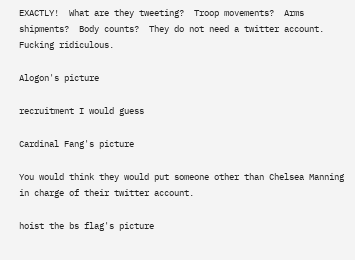EXACTLY!  What are they tweeting?  Troop movements?  Arms shipments?  Body counts?  They do not need a twitter account.  Fucking ridiculous.

Alogon's picture

recruitment I would guess

Cardinal Fang's picture

You would think they would put someone other than Chelsea Manning in charge of their twitter account.

hoist the bs flag's picture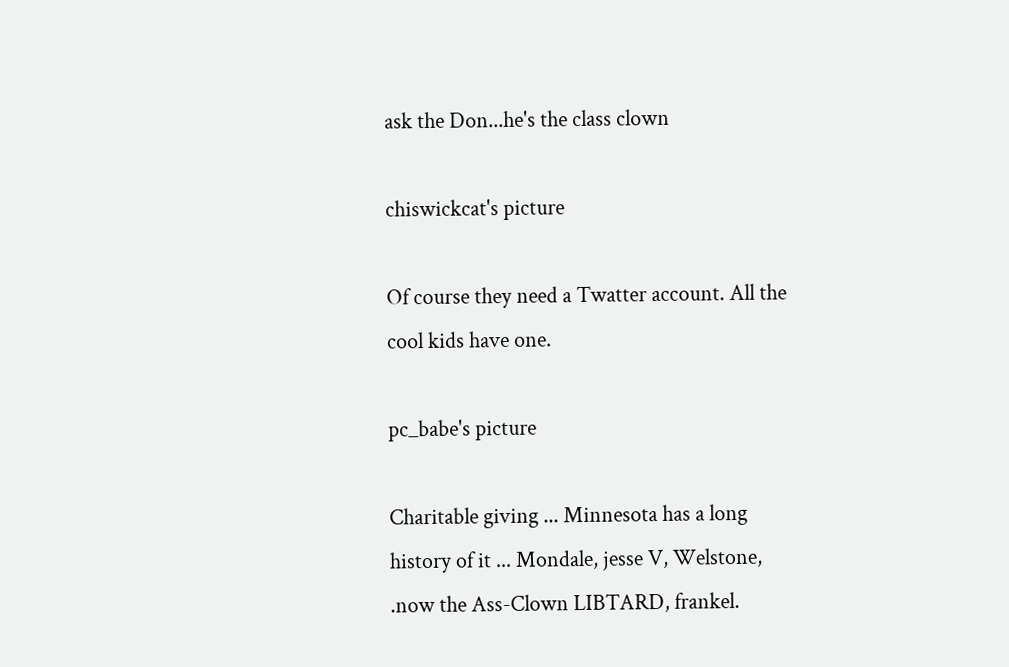ask the Don...he's the class clown

chiswickcat's picture

Of course they need a Twatter account. All the cool kids have one.

pc_babe's picture

Charitable giving ... Minnesota has a long history of it ... Mondale, jesse V, Welstone, .now the Ass-Clown LIBTARD, frankel.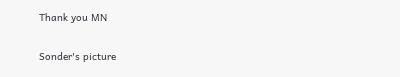Thank you MN

Sonder's picture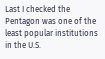Last I checked the Pentagon was one of the least popular institutions in the U.S.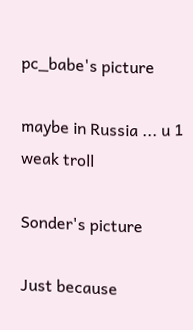pc_babe's picture

maybe in Russia ... u 1 weak troll

Sonder's picture

Just because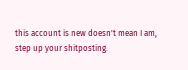this account is new doesn't mean I am, step up your shitposting.